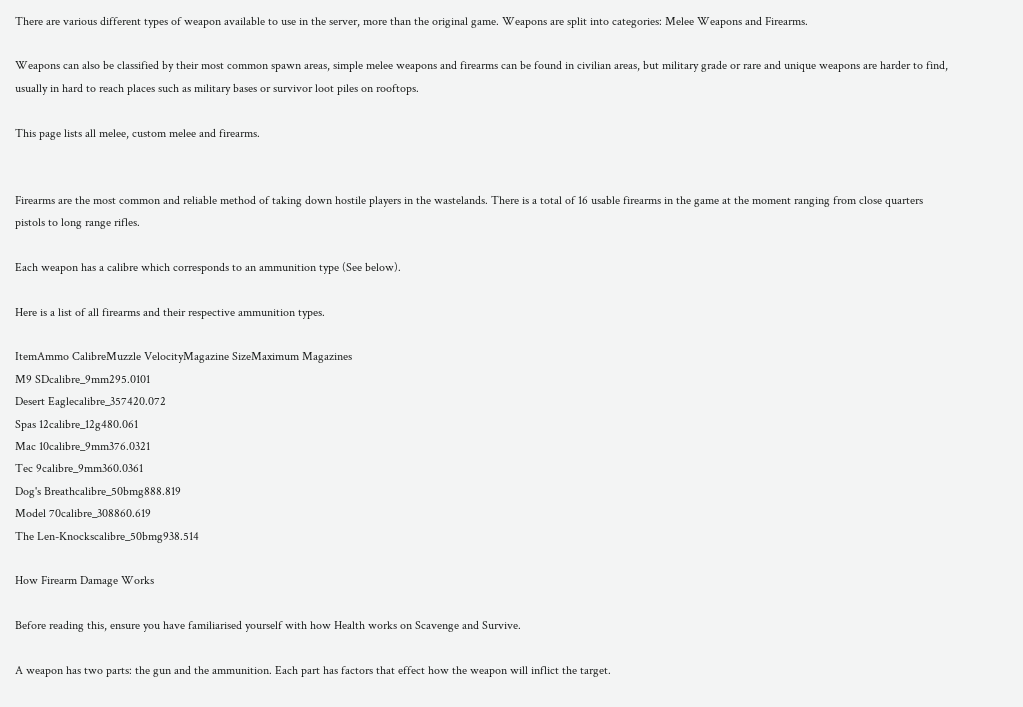There are various different types of weapon available to use in the server, more than the original game. Weapons are split into categories: Melee Weapons and Firearms.

Weapons can also be classified by their most common spawn areas, simple melee weapons and firearms can be found in civilian areas, but military grade or rare and unique weapons are harder to find, usually in hard to reach places such as military bases or survivor loot piles on rooftops.

This page lists all melee, custom melee and firearms.


Firearms are the most common and reliable method of taking down hostile players in the wastelands. There is a total of 16 usable firearms in the game at the moment ranging from close quarters pistols to long range rifles.

Each weapon has a calibre which corresponds to an ammunition type (See below).

Here is a list of all firearms and their respective ammunition types.

ItemAmmo CalibreMuzzle VelocityMagazine SizeMaximum Magazines
M9 SDcalibre_9mm295.0101
Desert Eaglecalibre_357420.072
Spas 12calibre_12g480.061
Mac 10calibre_9mm376.0321
Tec 9calibre_9mm360.0361
Dog's Breathcalibre_50bmg888.819
Model 70calibre_308860.619
The Len-Knockscalibre_50bmg938.514

How Firearm Damage Works

Before reading this, ensure you have familiarised yourself with how Health works on Scavenge and Survive.

A weapon has two parts: the gun and the ammunition. Each part has factors that effect how the weapon will inflict the target.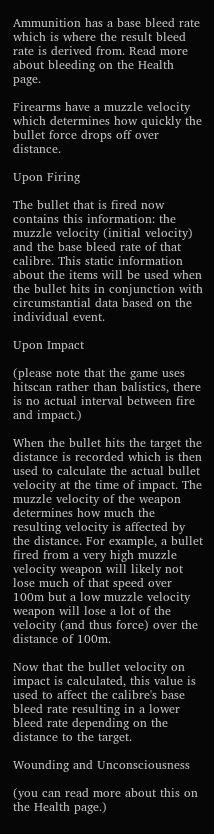Ammunition has a base bleed rate which is where the result bleed rate is derived from. Read more about bleeding on the Health page.

Firearms have a muzzle velocity which determines how quickly the bullet force drops off over distance.

Upon Firing

The bullet that is fired now contains this information: the muzzle velocity (initial velocity) and the base bleed rate of that calibre. This static information about the items will be used when the bullet hits in conjunction with circumstantial data based on the individual event.

Upon Impact

(please note that the game uses hitscan rather than balistics, there is no actual interval between fire and impact.)

When the bullet hits the target the distance is recorded which is then used to calculate the actual bullet velocity at the time of impact. The muzzle velocity of the weapon determines how much the resulting velocity is affected by the distance. For example, a bullet fired from a very high muzzle velocity weapon will likely not lose much of that speed over 100m but a low muzzle velocity weapon will lose a lot of the velocity (and thus force) over the distance of 100m.

Now that the bullet velocity on impact is calculated, this value is used to affect the calibre's base bleed rate resulting in a lower bleed rate depending on the distance to the target.

Wounding and Unconsciousness

(you can read more about this on the Health page.)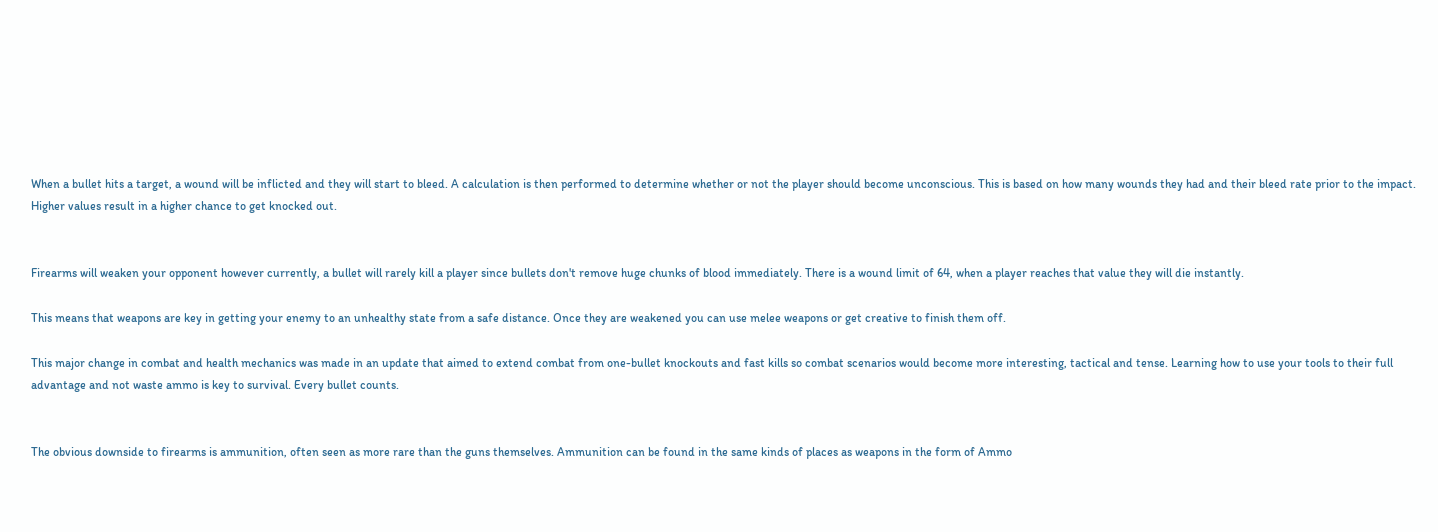When a bullet hits a target, a wound will be inflicted and they will start to bleed. A calculation is then performed to determine whether or not the player should become unconscious. This is based on how many wounds they had and their bleed rate prior to the impact. Higher values result in a higher chance to get knocked out.


Firearms will weaken your opponent however currently, a bullet will rarely kill a player since bullets don't remove huge chunks of blood immediately. There is a wound limit of 64, when a player reaches that value they will die instantly.

This means that weapons are key in getting your enemy to an unhealthy state from a safe distance. Once they are weakened you can use melee weapons or get creative to finish them off.

This major change in combat and health mechanics was made in an update that aimed to extend combat from one-bullet knockouts and fast kills so combat scenarios would become more interesting, tactical and tense. Learning how to use your tools to their full advantage and not waste ammo is key to survival. Every bullet counts.


The obvious downside to firearms is ammunition, often seen as more rare than the guns themselves. Ammunition can be found in the same kinds of places as weapons in the form of Ammo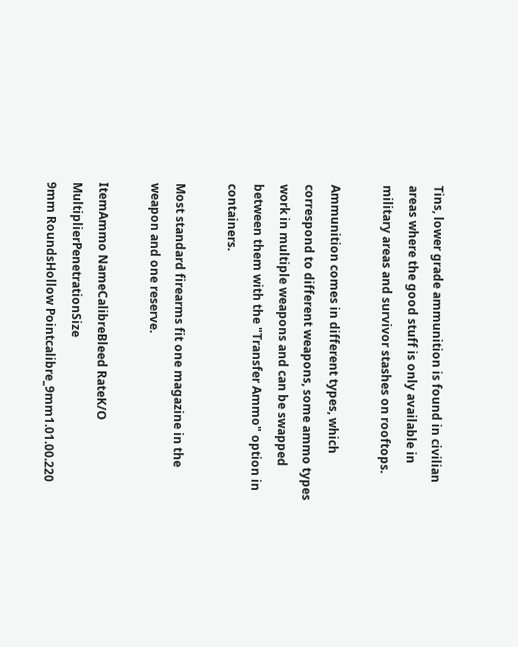Tins, lower grade ammunition is found in civilian areas where the good stuff is only available in military areas and survivor stashes on rooftops.

Ammunition comes in different types, which correspond to different weapons, some ammo types work in multiple weapons and can be swapped between them with the "Transfer Ammo" option in containers.

Most standard firearms fit one magazine in the weapon and one reserve.

ItemAmmo NameCalibreBleed RateK/O MultiplierPenetrationSize
9mm RoundsHollow Pointcalibre_9mm1.01.00.220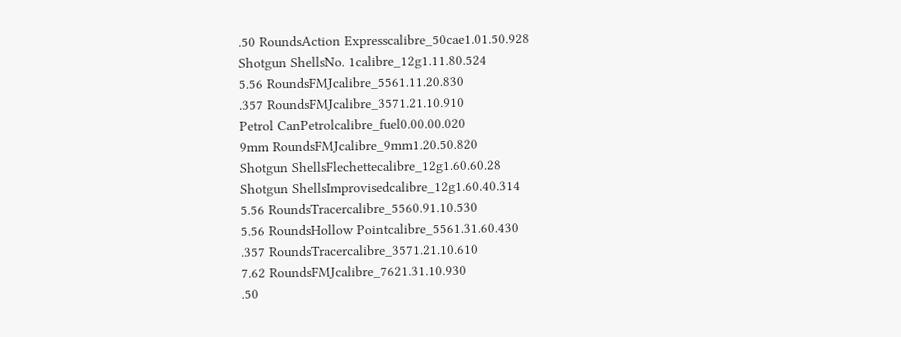.50 RoundsAction Expresscalibre_50cae1.01.50.928
Shotgun ShellsNo. 1calibre_12g1.11.80.524
5.56 RoundsFMJcalibre_5561.11.20.830
.357 RoundsFMJcalibre_3571.21.10.910
Petrol CanPetrolcalibre_fuel0.00.00.020
9mm RoundsFMJcalibre_9mm1.20.50.820
Shotgun ShellsFlechettecalibre_12g1.60.60.28
Shotgun ShellsImprovisedcalibre_12g1.60.40.314
5.56 RoundsTracercalibre_5560.91.10.530
5.56 RoundsHollow Pointcalibre_5561.31.60.430
.357 RoundsTracercalibre_3571.21.10.610
7.62 RoundsFMJcalibre_7621.31.10.930
.50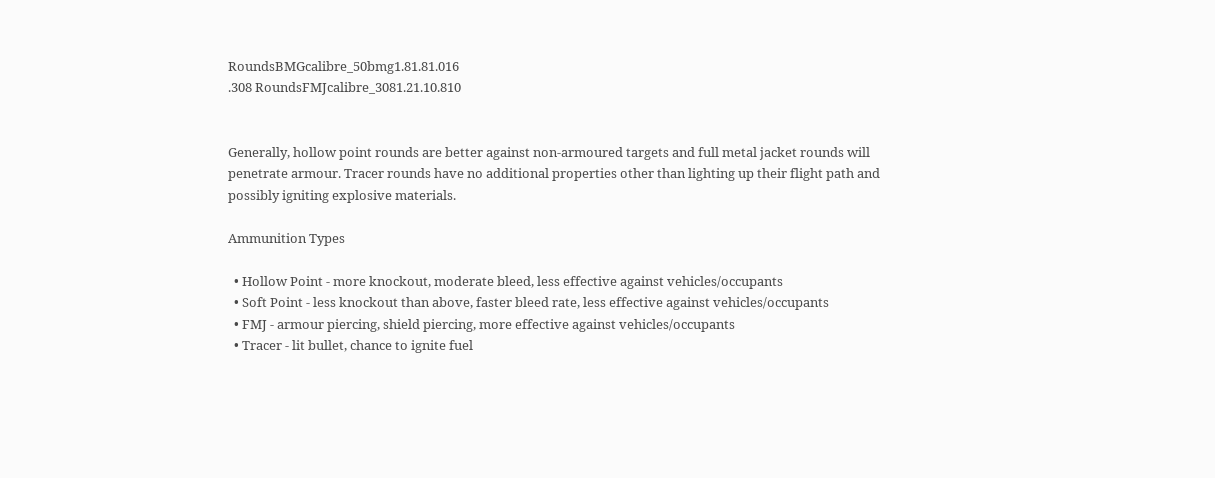RoundsBMGcalibre_50bmg1.81.81.016
.308 RoundsFMJcalibre_3081.21.10.810


Generally, hollow point rounds are better against non-armoured targets and full metal jacket rounds will penetrate armour. Tracer rounds have no additional properties other than lighting up their flight path and possibly igniting explosive materials.

Ammunition Types

  • Hollow Point - more knockout, moderate bleed, less effective against vehicles/occupants
  • Soft Point - less knockout than above, faster bleed rate, less effective against vehicles/occupants
  • FMJ - armour piercing, shield piercing, more effective against vehicles/occupants
  • Tracer - lit bullet, chance to ignite fuel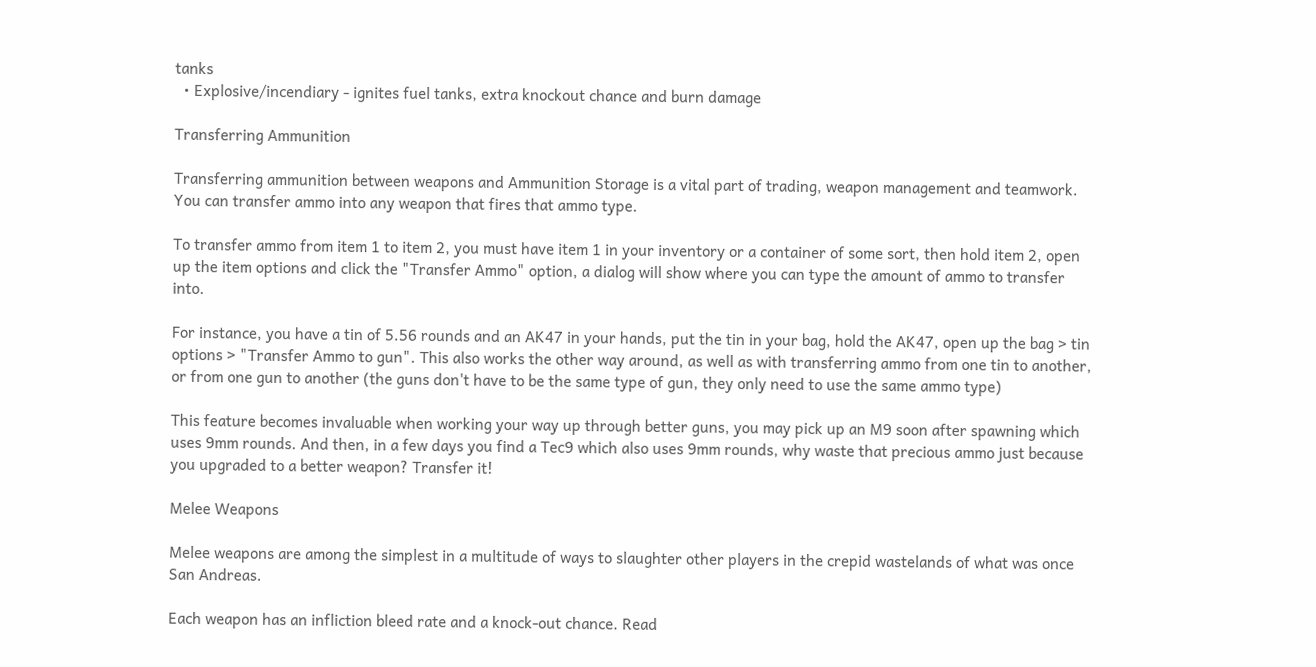tanks
  • Explosive/incendiary - ignites fuel tanks, extra knockout chance and burn damage

Transferring Ammunition

Transferring ammunition between weapons and Ammunition Storage is a vital part of trading, weapon management and teamwork. You can transfer ammo into any weapon that fires that ammo type.

To transfer ammo from item 1 to item 2, you must have item 1 in your inventory or a container of some sort, then hold item 2, open up the item options and click the "Transfer Ammo" option, a dialog will show where you can type the amount of ammo to transfer into.

For instance, you have a tin of 5.56 rounds and an AK47 in your hands, put the tin in your bag, hold the AK47, open up the bag > tin options > "Transfer Ammo to gun". This also works the other way around, as well as with transferring ammo from one tin to another, or from one gun to another (the guns don't have to be the same type of gun, they only need to use the same ammo type)

This feature becomes invaluable when working your way up through better guns, you may pick up an M9 soon after spawning which uses 9mm rounds. And then, in a few days you find a Tec9 which also uses 9mm rounds, why waste that precious ammo just because you upgraded to a better weapon? Transfer it!

Melee Weapons

Melee weapons are among the simplest in a multitude of ways to slaughter other players in the crepid wastelands of what was once San Andreas.

Each weapon has an infliction bleed rate and a knock-out chance. Read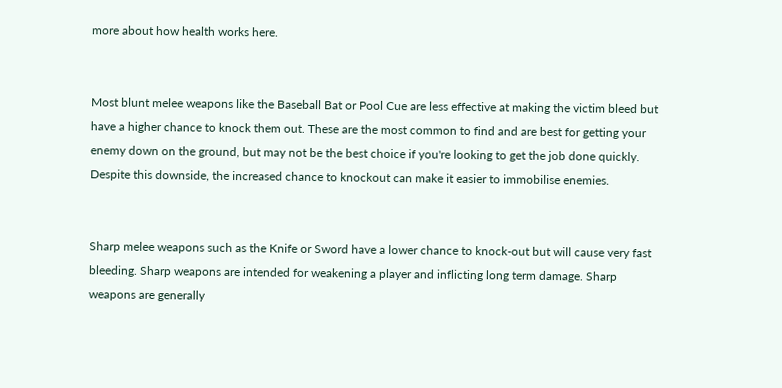more about how health works here.


Most blunt melee weapons like the Baseball Bat or Pool Cue are less effective at making the victim bleed but have a higher chance to knock them out. These are the most common to find and are best for getting your enemy down on the ground, but may not be the best choice if you're looking to get the job done quickly. Despite this downside, the increased chance to knockout can make it easier to immobilise enemies.


Sharp melee weapons such as the Knife or Sword have a lower chance to knock-out but will cause very fast bleeding. Sharp weapons are intended for weakening a player and inflicting long term damage. Sharp weapons are generally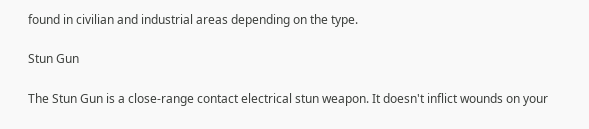found in civilian and industrial areas depending on the type.

Stun Gun

The Stun Gun is a close-range contact electrical stun weapon. It doesn't inflict wounds on your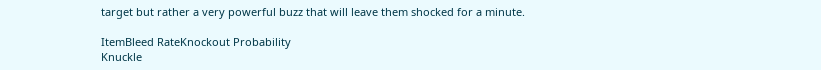target but rather a very powerful buzz that will leave them shocked for a minute.

ItemBleed RateKnockout Probability
Knuckle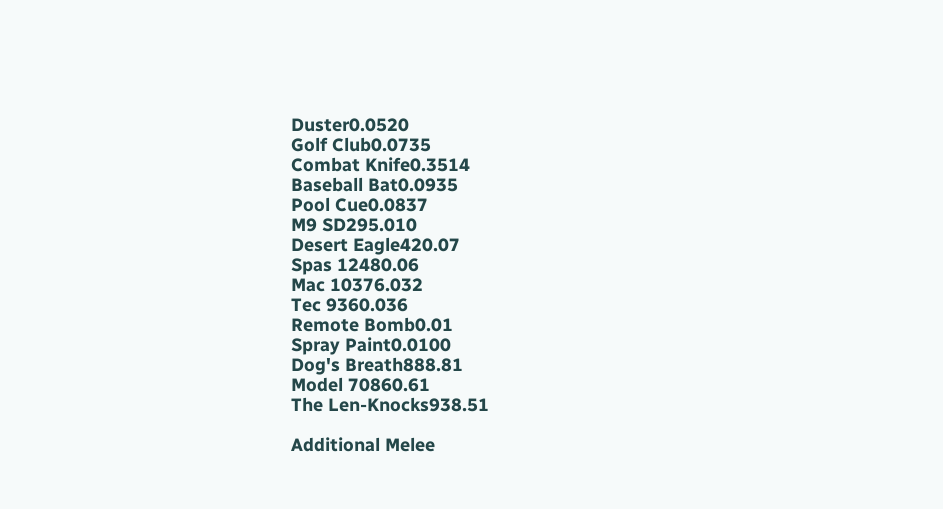Duster0.0520
Golf Club0.0735
Combat Knife0.3514
Baseball Bat0.0935
Pool Cue0.0837
M9 SD295.010
Desert Eagle420.07
Spas 12480.06
Mac 10376.032
Tec 9360.036
Remote Bomb0.01
Spray Paint0.0100
Dog's Breath888.81
Model 70860.61
The Len-Knocks938.51

Additional Melee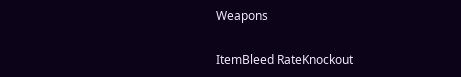Weapons

ItemBleed RateKnockout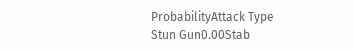ProbabilityAttack Type
Stun Gun0.00Stab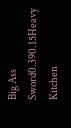Big Ass Sword0.390.15Heavy
Kitchen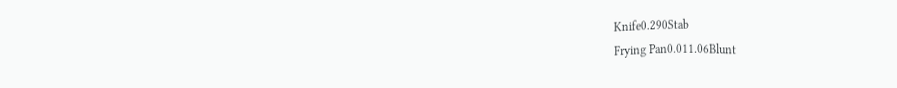Knife0.290Stab
Frying Pan0.011.06Blunt